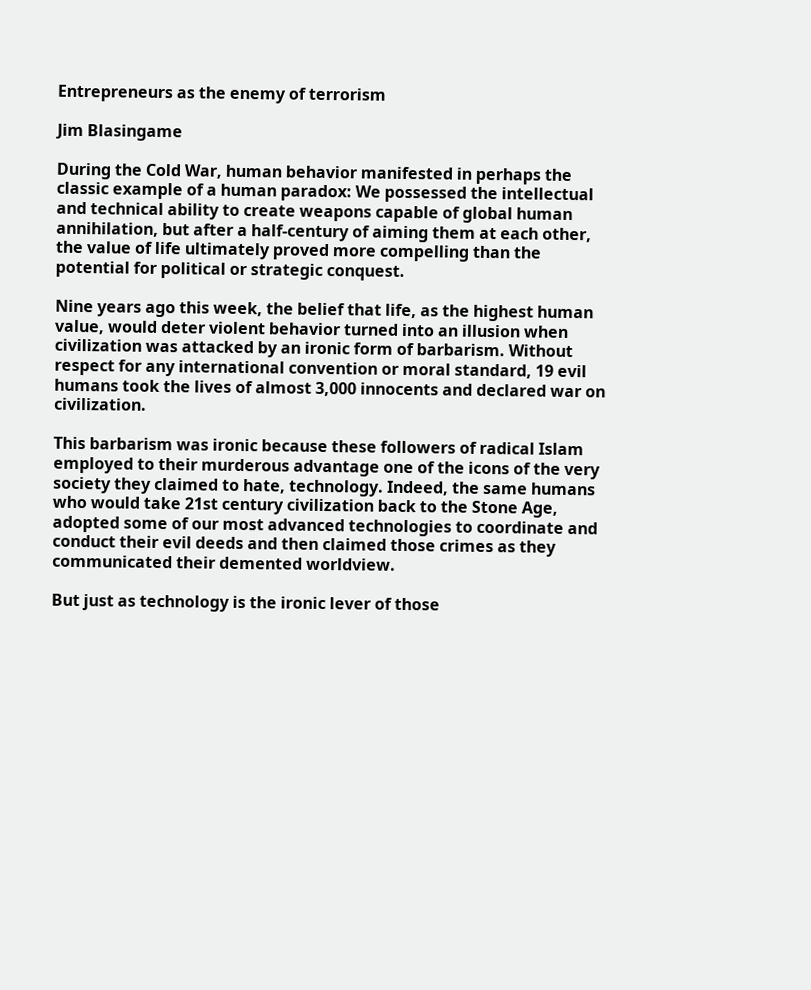Entrepreneurs as the enemy of terrorism

Jim Blasingame

During the Cold War, human behavior manifested in perhaps the classic example of a human paradox: We possessed the intellectual and technical ability to create weapons capable of global human annihilation, but after a half-century of aiming them at each other, the value of life ultimately proved more compelling than the potential for political or strategic conquest.

Nine years ago this week, the belief that life, as the highest human value, would deter violent behavior turned into an illusion when civilization was attacked by an ironic form of barbarism. Without respect for any international convention or moral standard, 19 evil humans took the lives of almost 3,000 innocents and declared war on civilization.

This barbarism was ironic because these followers of radical Islam employed to their murderous advantage one of the icons of the very society they claimed to hate, technology. Indeed, the same humans who would take 21st century civilization back to the Stone Age, adopted some of our most advanced technologies to coordinate and conduct their evil deeds and then claimed those crimes as they communicated their demented worldview.

But just as technology is the ironic lever of those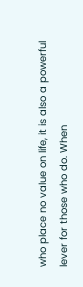who place no value on life, it is also a powerful lever for those who do. When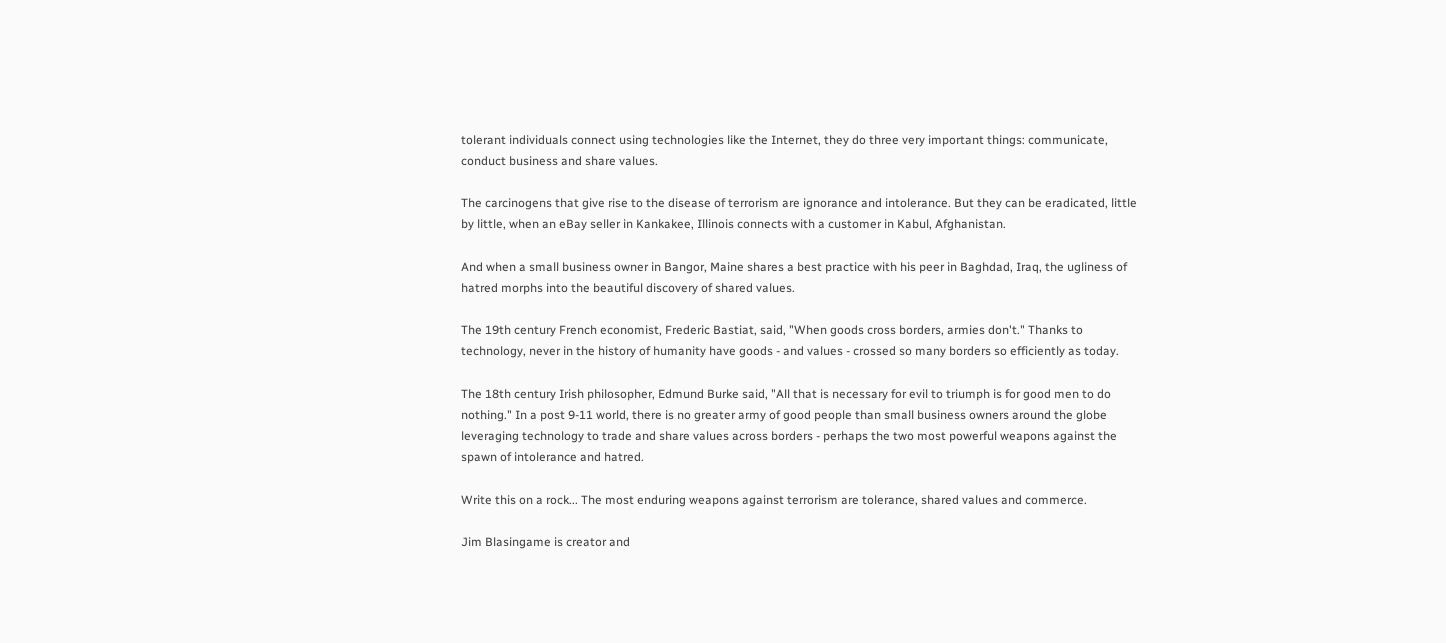tolerant individuals connect using technologies like the Internet, they do three very important things: communicate, conduct business and share values.

The carcinogens that give rise to the disease of terrorism are ignorance and intolerance. But they can be eradicated, little by little, when an eBay seller in Kankakee, Illinois connects with a customer in Kabul, Afghanistan.

And when a small business owner in Bangor, Maine shares a best practice with his peer in Baghdad, Iraq, the ugliness of hatred morphs into the beautiful discovery of shared values.

The 19th century French economist, Frederic Bastiat, said, "When goods cross borders, armies don't." Thanks to technology, never in the history of humanity have goods - and values - crossed so many borders so efficiently as today.

The 18th century Irish philosopher, Edmund Burke said, "All that is necessary for evil to triumph is for good men to do nothing." In a post 9-11 world, there is no greater army of good people than small business owners around the globe leveraging technology to trade and share values across borders - perhaps the two most powerful weapons against the spawn of intolerance and hatred.

Write this on a rock... The most enduring weapons against terrorism are tolerance, shared values and commerce.

Jim Blasingame is creator and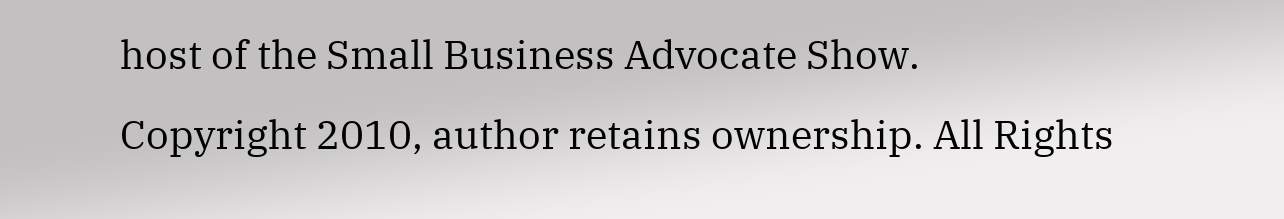host of the Small Business Advocate Show.
Copyright 2010, author retains ownership. All Rights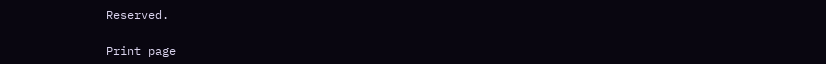Reserved.

Print page